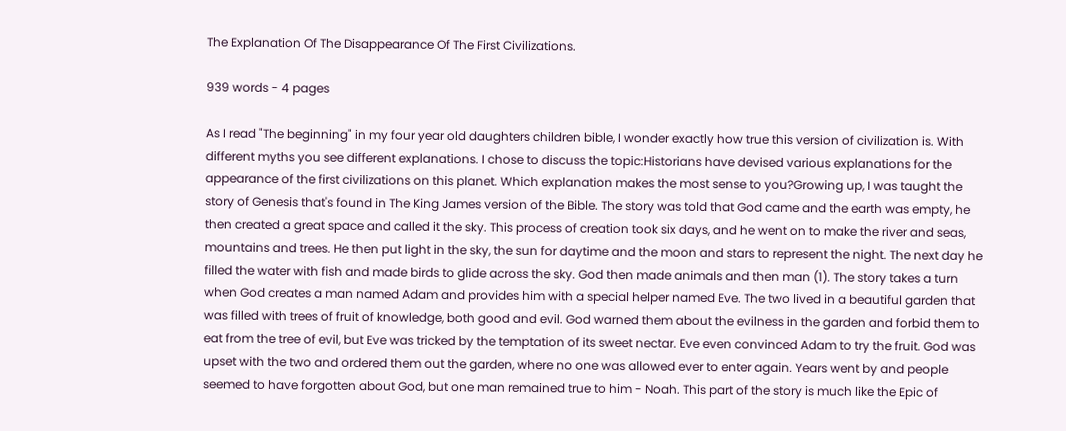The Explanation Of The Disappearance Of The First Civilizations.

939 words - 4 pages

As I read "The beginning" in my four year old daughters children bible, I wonder exactly how true this version of civilization is. With different myths you see different explanations. I chose to discuss the topic:Historians have devised various explanations for the appearance of the first civilizations on this planet. Which explanation makes the most sense to you?Growing up, I was taught the story of Genesis that's found in The King James version of the Bible. The story was told that God came and the earth was empty, he then created a great space and called it the sky. This process of creation took six days, and he went on to make the river and seas, mountains and trees. He then put light in the sky, the sun for daytime and the moon and stars to represent the night. The next day he filled the water with fish and made birds to glide across the sky. God then made animals and then man (1). The story takes a turn when God creates a man named Adam and provides him with a special helper named Eve. The two lived in a beautiful garden that was filled with trees of fruit of knowledge, both good and evil. God warned them about the evilness in the garden and forbid them to eat from the tree of evil, but Eve was tricked by the temptation of its sweet nectar. Eve even convinced Adam to try the fruit. God was upset with the two and ordered them out the garden, where no one was allowed ever to enter again. Years went by and people seemed to have forgotten about God, but one man remained true to him - Noah. This part of the story is much like the Epic of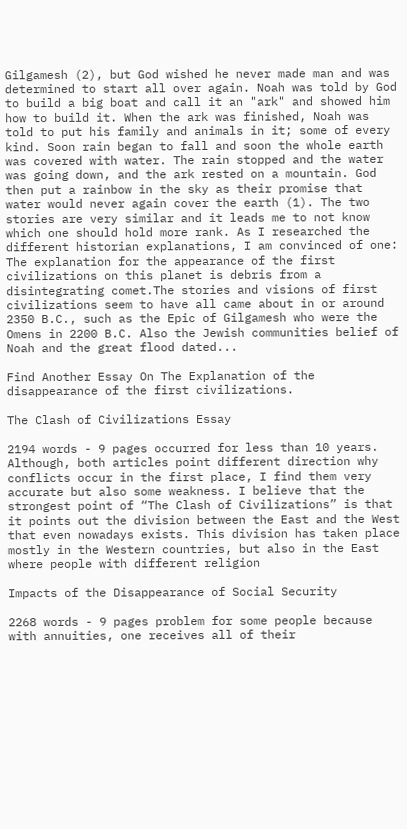Gilgamesh (2), but God wished he never made man and was determined to start all over again. Noah was told by God to build a big boat and call it an "ark" and showed him how to build it. When the ark was finished, Noah was told to put his family and animals in it; some of every kind. Soon rain began to fall and soon the whole earth was covered with water. The rain stopped and the water was going down, and the ark rested on a mountain. God then put a rainbow in the sky as their promise that water would never again cover the earth (1). The two stories are very similar and it leads me to not know which one should hold more rank. As I researched the different historian explanations, I am convinced of one: The explanation for the appearance of the first civilizations on this planet is debris from a disintegrating comet.The stories and visions of first civilizations seem to have all came about in or around 2350 B.C., such as the Epic of Gilgamesh who were the Omens in 2200 B.C. Also the Jewish communities belief of Noah and the great flood dated...

Find Another Essay On The Explanation of the disappearance of the first civilizations.

The Clash of Civilizations Essay

2194 words - 9 pages occurred for less than 10 years. Although, both articles point different direction why conflicts occur in the first place, I find them very accurate but also some weakness. I believe that the strongest point of “The Clash of Civilizations” is that it points out the division between the East and the West that even nowadays exists. This division has taken place mostly in the Western countries, but also in the East where people with different religion

Impacts of the Disappearance of Social Security

2268 words - 9 pages problem for some people because with annuities, one receives all of their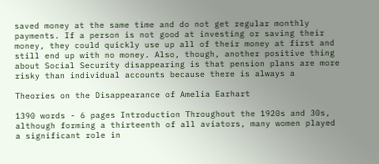saved money at the same time and do not get regular monthly payments. If a person is not good at investing or saving their money, they could quickly use up all of their money at first and still end up with no money. Also, though, another positive thing about Social Security disappearing is that pension plans are more risky than individual accounts because there is always a

Theories on the Disappearance of Amelia Earhart

1390 words - 6 pages Introduction Throughout the 1920s and 30s, although forming a thirteenth of all aviators, many women played a significant role in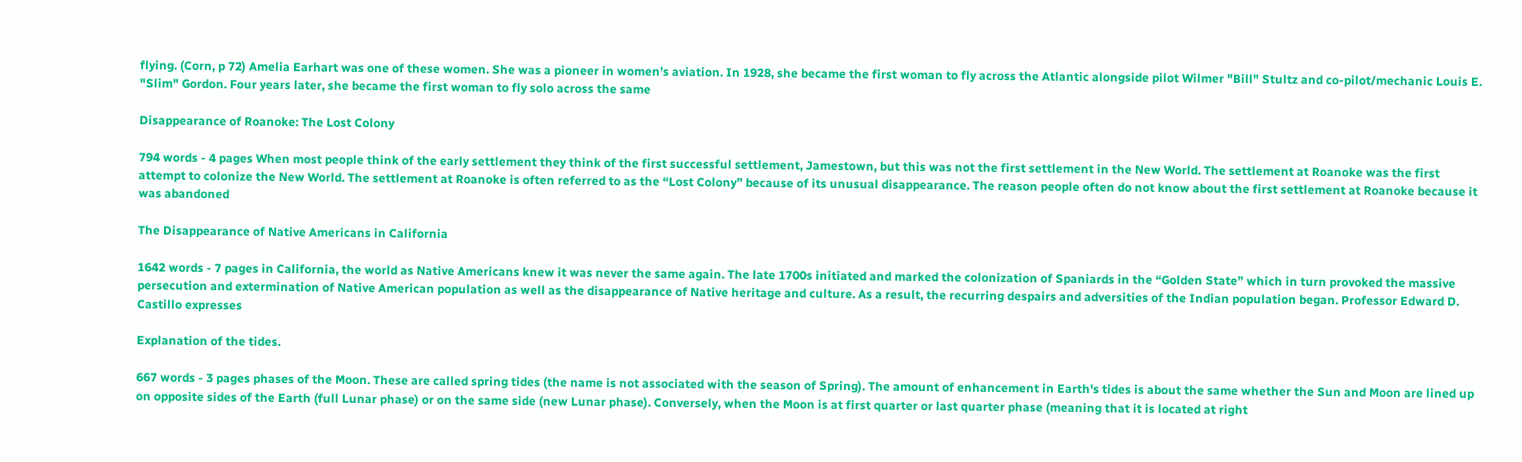flying. (Corn, p 72) Amelia Earhart was one of these women. She was a pioneer in women’s aviation. In 1928, she became the first woman to fly across the Atlantic alongside pilot Wilmer "Bill" Stultz and co-pilot/mechanic Louis E. "Slim" Gordon. Four years later, she became the first woman to fly solo across the same

Disappearance of Roanoke: The Lost Colony

794 words - 4 pages When most people think of the early settlement they think of the first successful settlement, Jamestown, but this was not the first settlement in the New World. The settlement at Roanoke was the first attempt to colonize the New World. The settlement at Roanoke is often referred to as the “Lost Colony” because of its unusual disappearance. The reason people often do not know about the first settlement at Roanoke because it was abandoned

The Disappearance of Native Americans in California

1642 words - 7 pages in California, the world as Native Americans knew it was never the same again. The late 1700s initiated and marked the colonization of Spaniards in the “Golden State” which in turn provoked the massive persecution and extermination of Native American population as well as the disappearance of Native heritage and culture. As a result, the recurring despairs and adversities of the Indian population began. Professor Edward D. Castillo expresses

Explanation of the tides.

667 words - 3 pages phases of the Moon. These are called spring tides (the name is not associated with the season of Spring). The amount of enhancement in Earth's tides is about the same whether the Sun and Moon are lined up on opposite sides of the Earth (full Lunar phase) or on the same side (new Lunar phase). Conversely, when the Moon is at first quarter or last quarter phase (meaning that it is located at right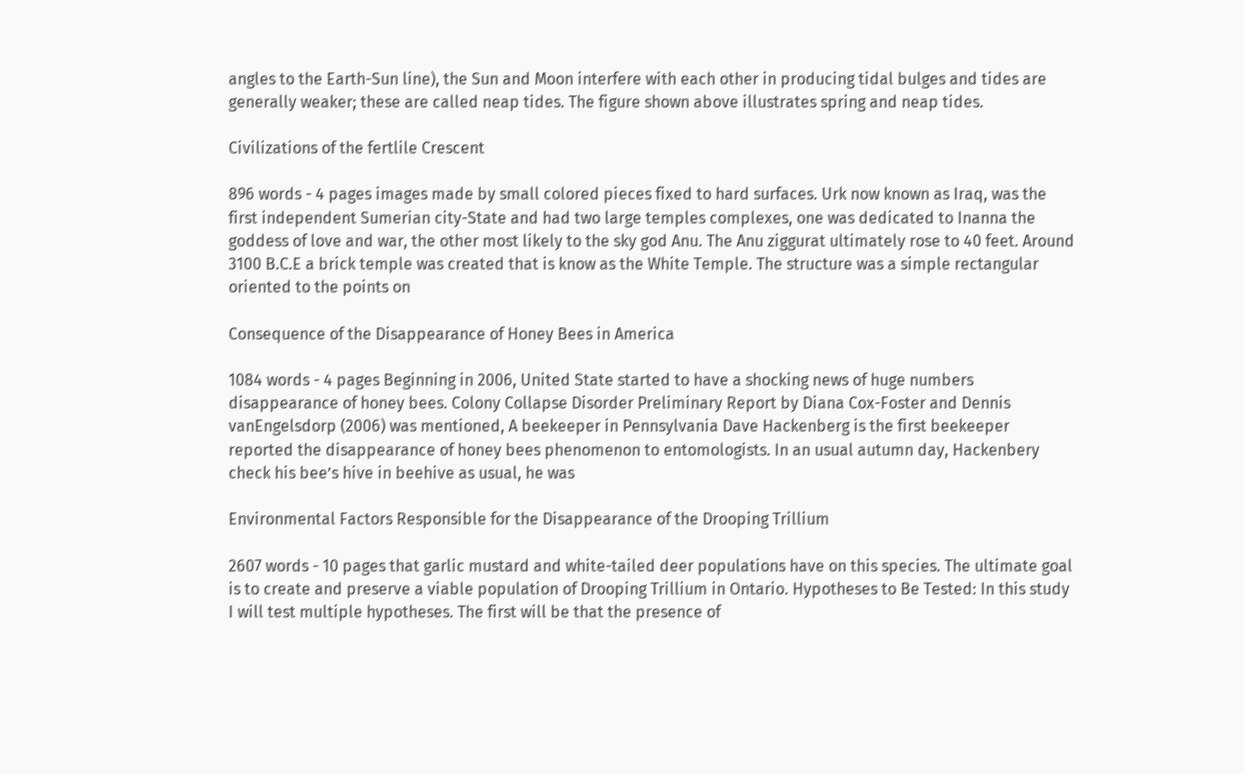angles to the Earth-Sun line), the Sun and Moon interfere with each other in producing tidal bulges and tides are generally weaker; these are called neap tides. The figure shown above illustrates spring and neap tides.

Civilizations of the fertlile Crescent

896 words - 4 pages images made by small colored pieces fixed to hard surfaces. Urk now known as Iraq, was the first independent Sumerian city-State and had two large temples complexes, one was dedicated to Inanna the goddess of love and war, the other most likely to the sky god Anu. The Anu ziggurat ultimately rose to 40 feet. Around 3100 B.C.E a brick temple was created that is know as the White Temple. The structure was a simple rectangular oriented to the points on

Consequence of the Disappearance of Honey Bees in America

1084 words - 4 pages Beginning in 2006, United State started to have a shocking news of huge numbers disappearance of honey bees. Colony Collapse Disorder Preliminary Report by Diana Cox-Foster and Dennis vanEngelsdorp (2006) was mentioned, A beekeeper in Pennsylvania Dave Hackenberg is the first beekeeper reported the disappearance of honey bees phenomenon to entomologists. In an usual autumn day, Hackenbery check his bee’s hive in beehive as usual, he was

Environmental Factors Responsible for the Disappearance of the Drooping Trillium

2607 words - 10 pages that garlic mustard and white-tailed deer populations have on this species. The ultimate goal is to create and preserve a viable population of Drooping Trillium in Ontario. Hypotheses to Be Tested: In this study I will test multiple hypotheses. The first will be that the presence of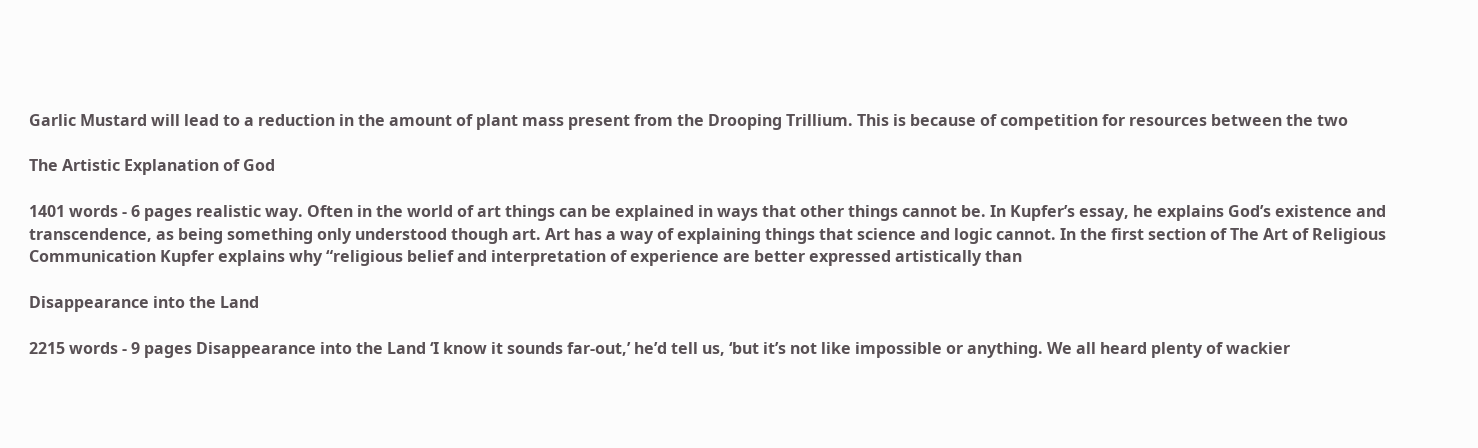Garlic Mustard will lead to a reduction in the amount of plant mass present from the Drooping Trillium. This is because of competition for resources between the two

The Artistic Explanation of God

1401 words - 6 pages realistic way. Often in the world of art things can be explained in ways that other things cannot be. In Kupfer’s essay, he explains God’s existence and transcendence, as being something only understood though art. Art has a way of explaining things that science and logic cannot. In the first section of The Art of Religious Communication Kupfer explains why “religious belief and interpretation of experience are better expressed artistically than

Disappearance into the Land

2215 words - 9 pages Disappearance into the Land ‘I know it sounds far-out,’ he’d tell us, ‘but it’s not like impossible or anything. We all heard plenty of wackier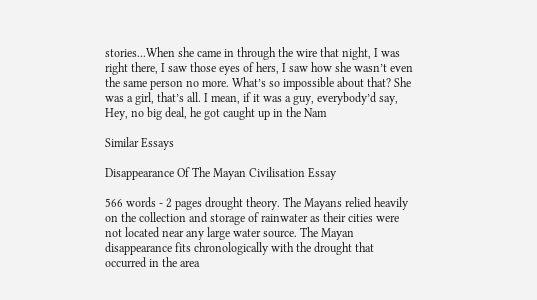stories...When she came in through the wire that night, I was right there, I saw those eyes of hers, I saw how she wasn’t even the same person no more. What’s so impossible about that? She was a girl, that’s all. I mean, if it was a guy, everybody’d say, Hey, no big deal, he got caught up in the Nam

Similar Essays

Disappearance Of The Mayan Civilisation Essay

566 words - 2 pages drought theory. The Mayans relied heavily on the collection and storage of rainwater as their cities were not located near any large water source. The Mayan disappearance fits chronologically with the drought that occurred in the area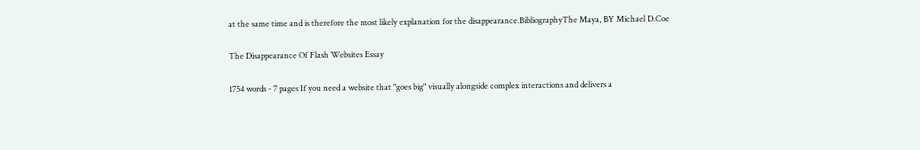at the same time and is therefore the most likely explanation for the disappearance.BibliographyThe Maya, BY Michael D.Coe

The Disappearance Of Flash Websites Essay

1754 words - 7 pages If you need a website that "goes big" visually alongside complex interactions and delivers a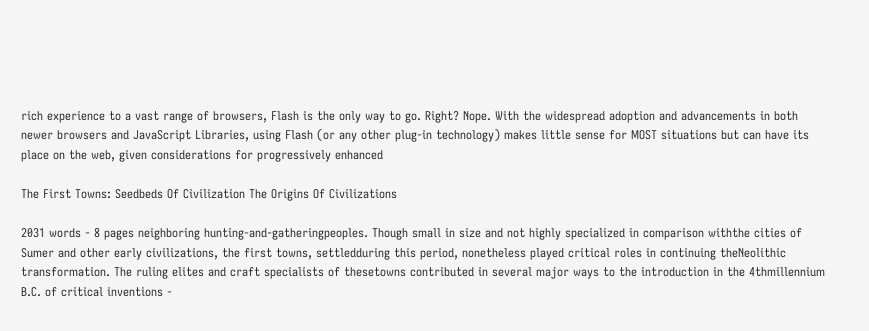rich experience to a vast range of browsers, Flash is the only way to go. Right? Nope. With the widespread adoption and advancements in both newer browsers and JavaScript Libraries, using Flash (or any other plug-in technology) makes little sense for MOST situations but can have its place on the web, given considerations for progressively enhanced

The First Towns: Seedbeds Of Civilization The Origins Of Civilizations

2031 words - 8 pages neighboring hunting-and-gatheringpeoples. Though small in size and not highly specialized in comparison withthe cities of Sumer and other early civilizations, the first towns, settledduring this period, nonetheless played critical roles in continuing theNeolithic transformation. The ruling elites and craft specialists of thesetowns contributed in several major ways to the introduction in the 4thmillennium B.C. of critical inventions -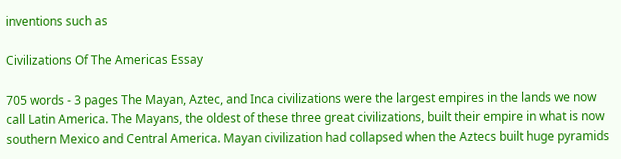inventions such as

Civilizations Of The Americas Essay

705 words - 3 pages The Mayan, Aztec, and Inca civilizations were the largest empires in the lands we now call Latin America. The Mayans, the oldest of these three great civilizations, built their empire in what is now southern Mexico and Central America. Mayan civilization had collapsed when the Aztecs built huge pyramids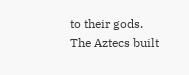to their gods. The Aztecs built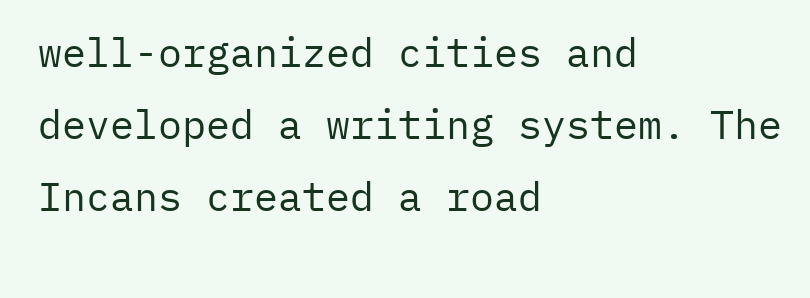well-organized cities and developed a writing system. The Incans created a road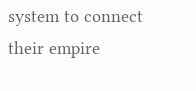system to connect their empire